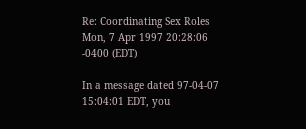Re: Coordinating Sex Roles
Mon, 7 Apr 1997 20:28:06 -0400 (EDT)

In a message dated 97-04-07 15:04:01 EDT, you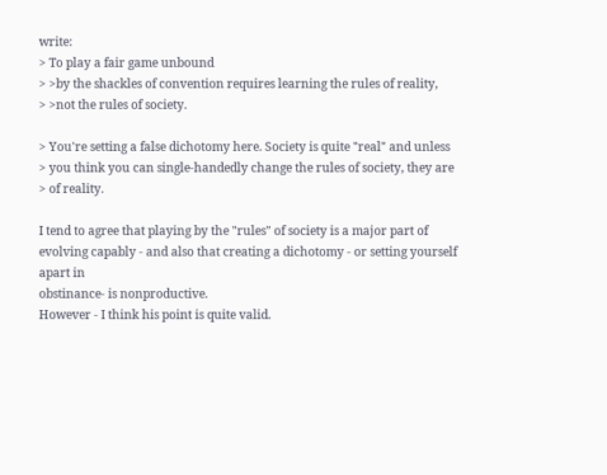write:
> To play a fair game unbound
> >by the shackles of convention requires learning the rules of reality,
> >not the rules of society.

> You're setting a false dichotomy here. Society is quite "real" and unless
> you think you can single-handedly change the rules of society, they are
> of reality.

I tend to agree that playing by the "rules" of society is a major part of
evolving capably - and also that creating a dichotomy - or setting yourself
apart in
obstinance- is nonproductive.
However - I think his point is quite valid.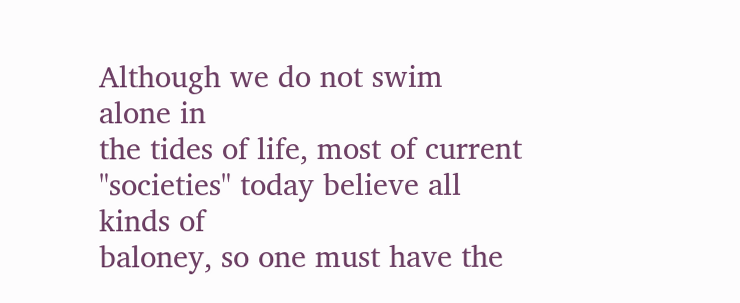Although we do not swim alone in
the tides of life, most of current "societies" today believe all kinds of
baloney, so one must have the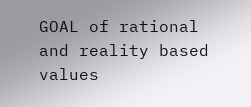GOAL of rational and reality based values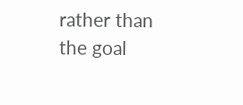rather than the goal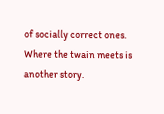of socially correct ones.
Where the twain meets is another story.